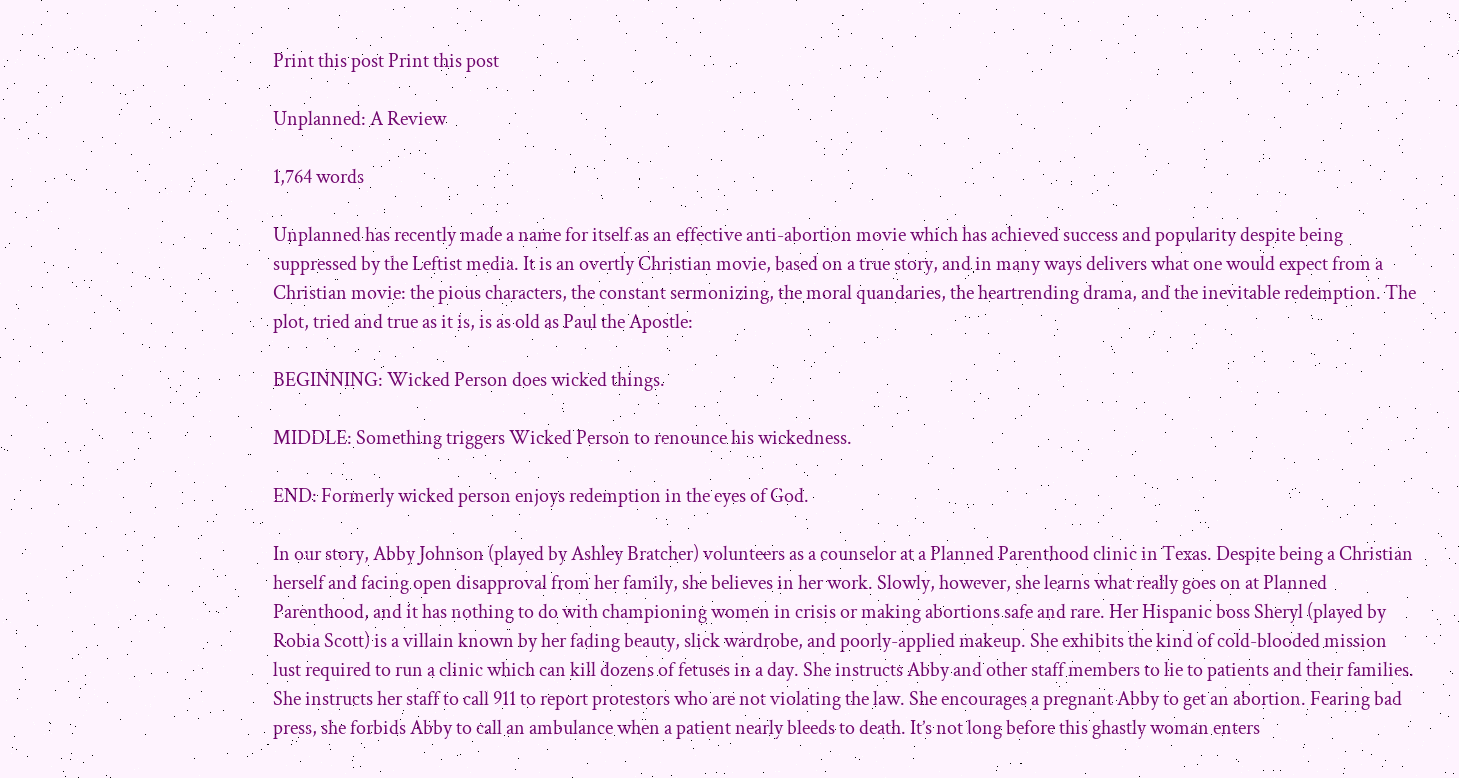Print this post Print this post

Unplanned: A Review

1,764 words

Unplanned has recently made a name for itself as an effective anti-abortion movie which has achieved success and popularity despite being suppressed by the Leftist media. It is an overtly Christian movie, based on a true story, and in many ways delivers what one would expect from a Christian movie: the pious characters, the constant sermonizing, the moral quandaries, the heartrending drama, and the inevitable redemption. The plot, tried and true as it is, is as old as Paul the Apostle:

BEGINNING: Wicked Person does wicked things.

MIDDLE: Something triggers Wicked Person to renounce his wickedness.

END: Formerly wicked person enjoys redemption in the eyes of God.

In our story, Abby Johnson (played by Ashley Bratcher) volunteers as a counselor at a Planned Parenthood clinic in Texas. Despite being a Christian herself and facing open disapproval from her family, she believes in her work. Slowly, however, she learns what really goes on at Planned Parenthood, and it has nothing to do with championing women in crisis or making abortions safe and rare. Her Hispanic boss Sheryl (played by Robia Scott) is a villain known by her fading beauty, slick wardrobe, and poorly-applied makeup. She exhibits the kind of cold-blooded mission lust required to run a clinic which can kill dozens of fetuses in a day. She instructs Abby and other staff members to lie to patients and their families. She instructs her staff to call 911 to report protestors who are not violating the law. She encourages a pregnant Abby to get an abortion. Fearing bad press, she forbids Abby to call an ambulance when a patient nearly bleeds to death. It’s not long before this ghastly woman enters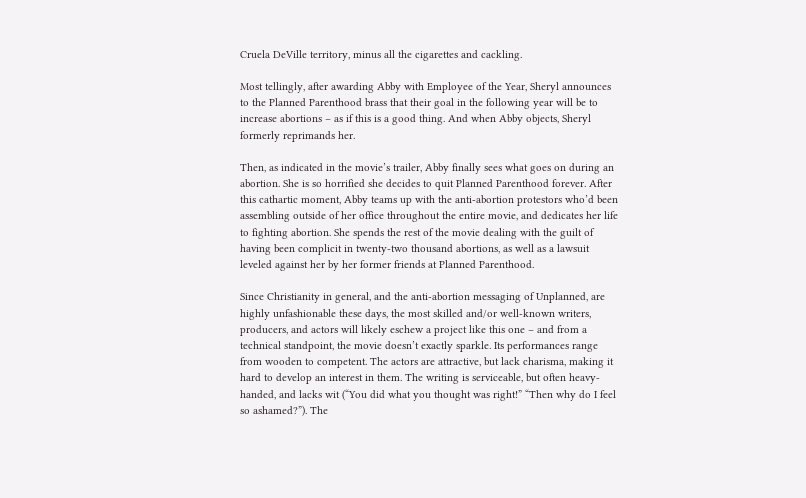Cruela DeVille territory, minus all the cigarettes and cackling.

Most tellingly, after awarding Abby with Employee of the Year, Sheryl announces to the Planned Parenthood brass that their goal in the following year will be to increase abortions – as if this is a good thing. And when Abby objects, Sheryl formerly reprimands her.

Then, as indicated in the movie’s trailer, Abby finally sees what goes on during an abortion. She is so horrified she decides to quit Planned Parenthood forever. After this cathartic moment, Abby teams up with the anti-abortion protestors who’d been assembling outside of her office throughout the entire movie, and dedicates her life to fighting abortion. She spends the rest of the movie dealing with the guilt of having been complicit in twenty-two thousand abortions, as well as a lawsuit leveled against her by her former friends at Planned Parenthood.

Since Christianity in general, and the anti-abortion messaging of Unplanned, are highly unfashionable these days, the most skilled and/or well-known writers, producers, and actors will likely eschew a project like this one – and from a technical standpoint, the movie doesn’t exactly sparkle. Its performances range from wooden to competent. The actors are attractive, but lack charisma, making it hard to develop an interest in them. The writing is serviceable, but often heavy-handed, and lacks wit (“You did what you thought was right!” “Then why do I feel so ashamed?”). The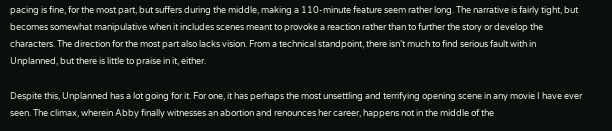pacing is fine, for the most part, but suffers during the middle, making a 110-minute feature seem rather long. The narrative is fairly tight, but becomes somewhat manipulative when it includes scenes meant to provoke a reaction rather than to further the story or develop the characters. The direction for the most part also lacks vision. From a technical standpoint, there isn’t much to find serious fault with in Unplanned, but there is little to praise in it, either.

Despite this, Unplanned has a lot going for it. For one, it has perhaps the most unsettling and terrifying opening scene in any movie I have ever seen. The climax, wherein Abby finally witnesses an abortion and renounces her career, happens not in the middle of the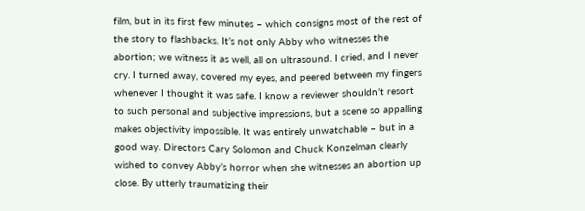film, but in its first few minutes – which consigns most of the rest of the story to flashbacks. It’s not only Abby who witnesses the abortion; we witness it as well, all on ultrasound. I cried, and I never cry. I turned away, covered my eyes, and peered between my fingers whenever I thought it was safe. I know a reviewer shouldn’t resort to such personal and subjective impressions, but a scene so appalling makes objectivity impossible. It was entirely unwatchable – but in a good way. Directors Cary Solomon and Chuck Konzelman clearly wished to convey Abby’s horror when she witnesses an abortion up close. By utterly traumatizing their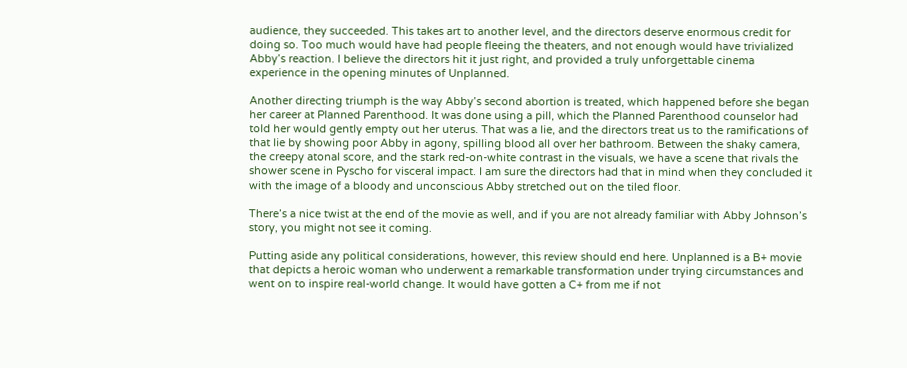audience, they succeeded. This takes art to another level, and the directors deserve enormous credit for doing so. Too much would have had people fleeing the theaters, and not enough would have trivialized Abby’s reaction. I believe the directors hit it just right, and provided a truly unforgettable cinema experience in the opening minutes of Unplanned.

Another directing triumph is the way Abby’s second abortion is treated, which happened before she began her career at Planned Parenthood. It was done using a pill, which the Planned Parenthood counselor had told her would gently empty out her uterus. That was a lie, and the directors treat us to the ramifications of that lie by showing poor Abby in agony, spilling blood all over her bathroom. Between the shaky camera, the creepy atonal score, and the stark red-on-white contrast in the visuals, we have a scene that rivals the shower scene in Pyscho for visceral impact. I am sure the directors had that in mind when they concluded it with the image of a bloody and unconscious Abby stretched out on the tiled floor.

There’s a nice twist at the end of the movie as well, and if you are not already familiar with Abby Johnson’s story, you might not see it coming.

Putting aside any political considerations, however, this review should end here. Unplanned is a B+ movie that depicts a heroic woman who underwent a remarkable transformation under trying circumstances and went on to inspire real-world change. It would have gotten a C+ from me if not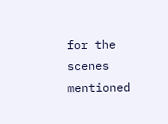for the scenes mentioned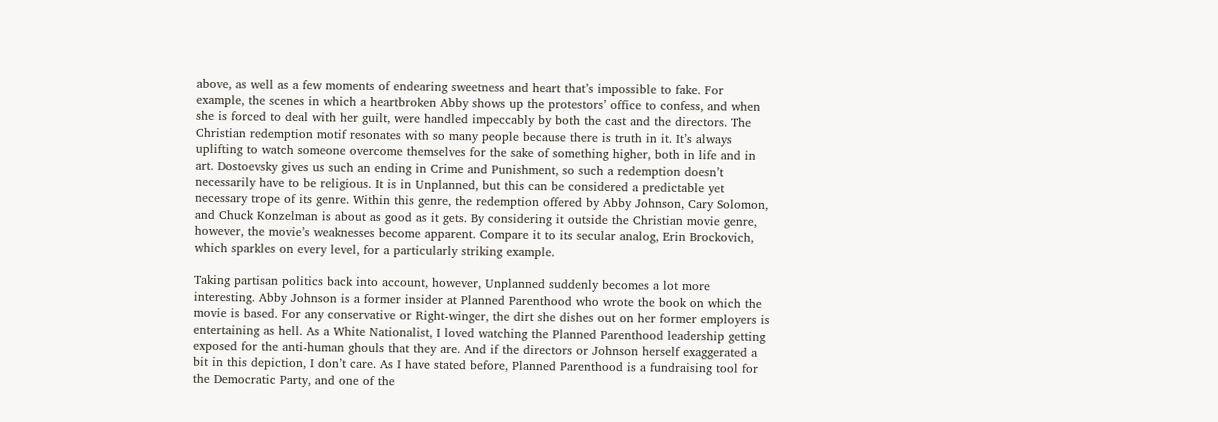above, as well as a few moments of endearing sweetness and heart that’s impossible to fake. For example, the scenes in which a heartbroken Abby shows up the protestors’ office to confess, and when she is forced to deal with her guilt, were handled impeccably by both the cast and the directors. The Christian redemption motif resonates with so many people because there is truth in it. It’s always uplifting to watch someone overcome themselves for the sake of something higher, both in life and in art. Dostoevsky gives us such an ending in Crime and Punishment, so such a redemption doesn’t necessarily have to be religious. It is in Unplanned, but this can be considered a predictable yet necessary trope of its genre. Within this genre, the redemption offered by Abby Johnson, Cary Solomon, and Chuck Konzelman is about as good as it gets. By considering it outside the Christian movie genre, however, the movie’s weaknesses become apparent. Compare it to its secular analog, Erin Brockovich, which sparkles on every level, for a particularly striking example.

Taking partisan politics back into account, however, Unplanned suddenly becomes a lot more interesting. Abby Johnson is a former insider at Planned Parenthood who wrote the book on which the movie is based. For any conservative or Right-winger, the dirt she dishes out on her former employers is entertaining as hell. As a White Nationalist, I loved watching the Planned Parenthood leadership getting exposed for the anti-human ghouls that they are. And if the directors or Johnson herself exaggerated a bit in this depiction, I don’t care. As I have stated before, Planned Parenthood is a fundraising tool for the Democratic Party, and one of the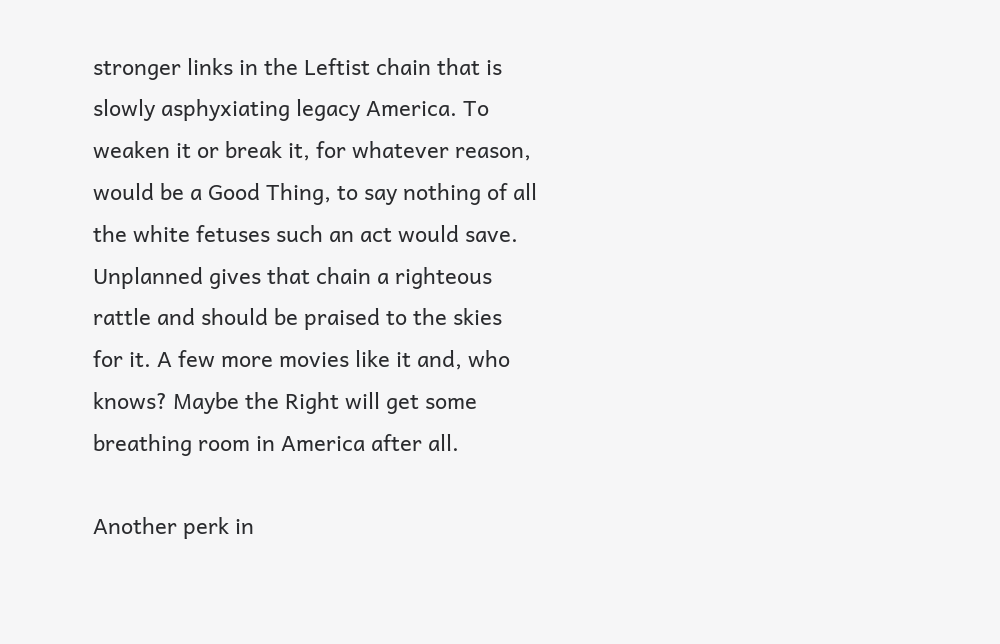stronger links in the Leftist chain that is slowly asphyxiating legacy America. To weaken it or break it, for whatever reason, would be a Good Thing, to say nothing of all the white fetuses such an act would save. Unplanned gives that chain a righteous rattle and should be praised to the skies for it. A few more movies like it and, who knows? Maybe the Right will get some breathing room in America after all.

Another perk in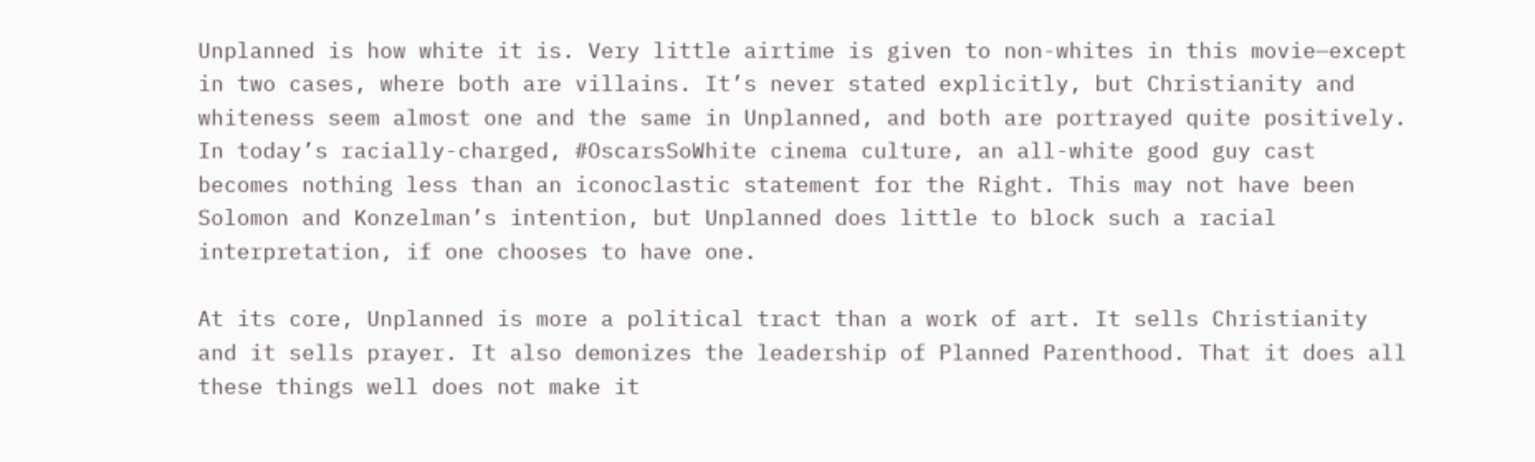Unplanned is how white it is. Very little airtime is given to non-whites in this movie—except in two cases, where both are villains. It’s never stated explicitly, but Christianity and whiteness seem almost one and the same in Unplanned, and both are portrayed quite positively. In today’s racially-charged, #OscarsSoWhite cinema culture, an all-white good guy cast becomes nothing less than an iconoclastic statement for the Right. This may not have been Solomon and Konzelman’s intention, but Unplanned does little to block such a racial interpretation, if one chooses to have one.

At its core, Unplanned is more a political tract than a work of art. It sells Christianity and it sells prayer. It also demonizes the leadership of Planned Parenthood. That it does all these things well does not make it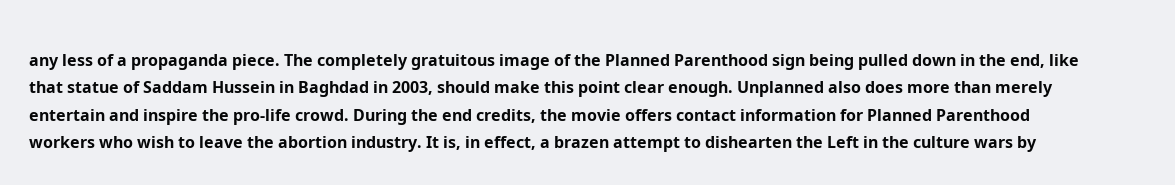any less of a propaganda piece. The completely gratuitous image of the Planned Parenthood sign being pulled down in the end, like that statue of Saddam Hussein in Baghdad in 2003, should make this point clear enough. Unplanned also does more than merely entertain and inspire the pro-life crowd. During the end credits, the movie offers contact information for Planned Parenthood workers who wish to leave the abortion industry. It is, in effect, a brazen attempt to dishearten the Left in the culture wars by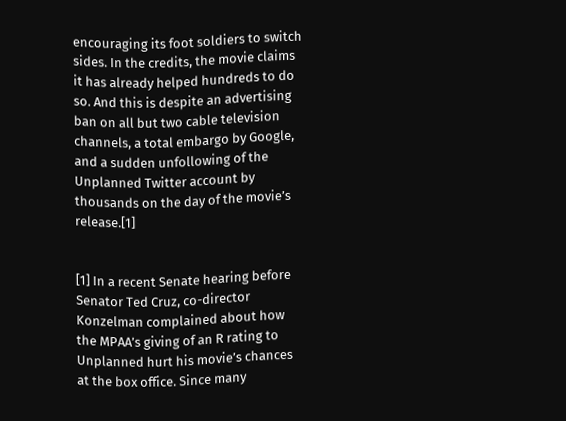encouraging its foot soldiers to switch sides. In the credits, the movie claims it has already helped hundreds to do so. And this is despite an advertising ban on all but two cable television channels, a total embargo by Google, and a sudden unfollowing of the Unplanned Twitter account by thousands on the day of the movie’s release.[1]


[1] In a recent Senate hearing before Senator Ted Cruz, co-director Konzelman complained about how the MPAA’s giving of an R rating to Unplanned hurt his movie’s chances at the box office. Since many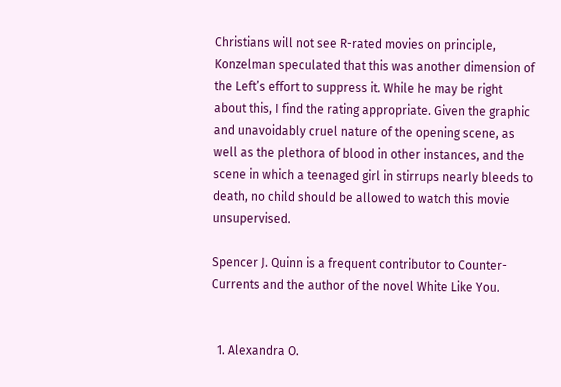Christians will not see R-rated movies on principle, Konzelman speculated that this was another dimension of the Left’s effort to suppress it. While he may be right about this, I find the rating appropriate. Given the graphic and unavoidably cruel nature of the opening scene, as well as the plethora of blood in other instances, and the scene in which a teenaged girl in stirrups nearly bleeds to death, no child should be allowed to watch this movie unsupervised.

Spencer J. Quinn is a frequent contributor to Counter-Currents and the author of the novel White Like You.


  1. Alexandra O.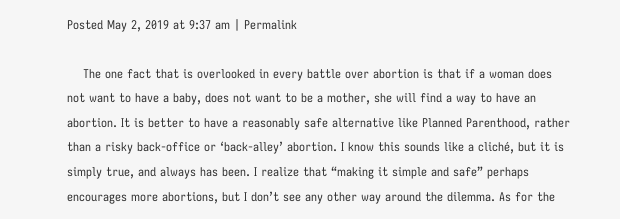Posted May 2, 2019 at 9:37 am | Permalink

    The one fact that is overlooked in every battle over abortion is that if a woman does not want to have a baby, does not want to be a mother, she will find a way to have an abortion. It is better to have a reasonably safe alternative like Planned Parenthood, rather than a risky back-office or ‘back-alley’ abortion. I know this sounds like a cliché, but it is simply true, and always has been. I realize that “making it simple and safe” perhaps encourages more abortions, but I don’t see any other way around the dilemma. As for the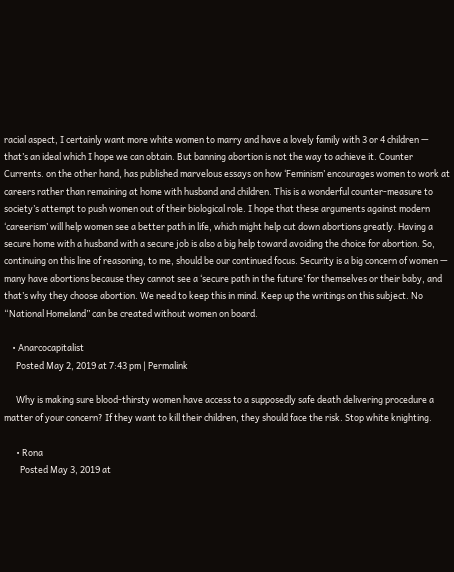racial aspect, I certainly want more white women to marry and have a lovely family with 3 or 4 children — that’s an ideal which I hope we can obtain. But banning abortion is not the way to achieve it. Counter Currents. on the other hand, has published marvelous essays on how ‘Feminism’ encourages women to work at careers rather than remaining at home with husband and children. This is a wonderful counter-measure to society’s attempt to push women out of their biological role. I hope that these arguments against modern ‘careerism’ will help women see a better path in life, which might help cut down abortions greatly. Having a secure home with a husband with a secure job is also a big help toward avoiding the choice for abortion. So, continuing on this line of reasoning, to me, should be our continued focus. Security is a big concern of women — many have abortions because they cannot see a ‘secure path in the future’ for themselves or their baby, and that’s why they choose abortion. We need to keep this in mind. Keep up the writings on this subject. No “National Homeland” can be created without women on board.

    • Anarcocapitalist
      Posted May 2, 2019 at 7:43 pm | Permalink

      Why is making sure blood-thirsty women have access to a supposedly safe death delivering procedure a matter of your concern? If they want to kill their children, they should face the risk. Stop white knighting.

      • Rona
        Posted May 3, 2019 at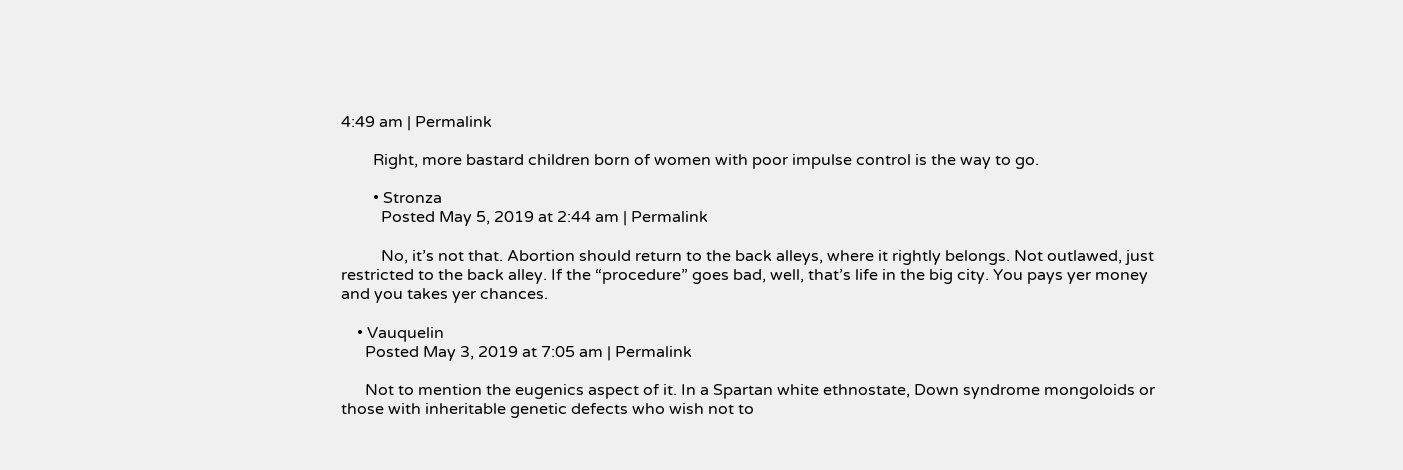4:49 am | Permalink

        Right, more bastard children born of women with poor impulse control is the way to go.

        • Stronza
          Posted May 5, 2019 at 2:44 am | Permalink

          No, it’s not that. Abortion should return to the back alleys, where it rightly belongs. Not outlawed, just restricted to the back alley. If the “procedure” goes bad, well, that’s life in the big city. You pays yer money and you takes yer chances.

    • Vauquelin
      Posted May 3, 2019 at 7:05 am | Permalink

      Not to mention the eugenics aspect of it. In a Spartan white ethnostate, Down syndrome mongoloids or those with inheritable genetic defects who wish not to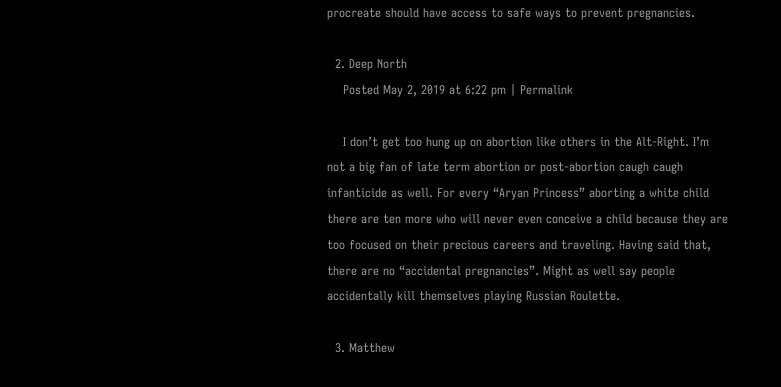procreate should have access to safe ways to prevent pregnancies.

  2. Deep North
    Posted May 2, 2019 at 6:22 pm | Permalink

    I don’t get too hung up on abortion like others in the Alt-Right. I’m not a big fan of late term abortion or post-abortion caugh caugh infanticide as well. For every “Aryan Princess” aborting a white child there are ten more who will never even conceive a child because they are too focused on their precious careers and traveling. Having said that, there are no “accidental pregnancies”. Might as well say people accidentally kill themselves playing Russian Roulette.

  3. Matthew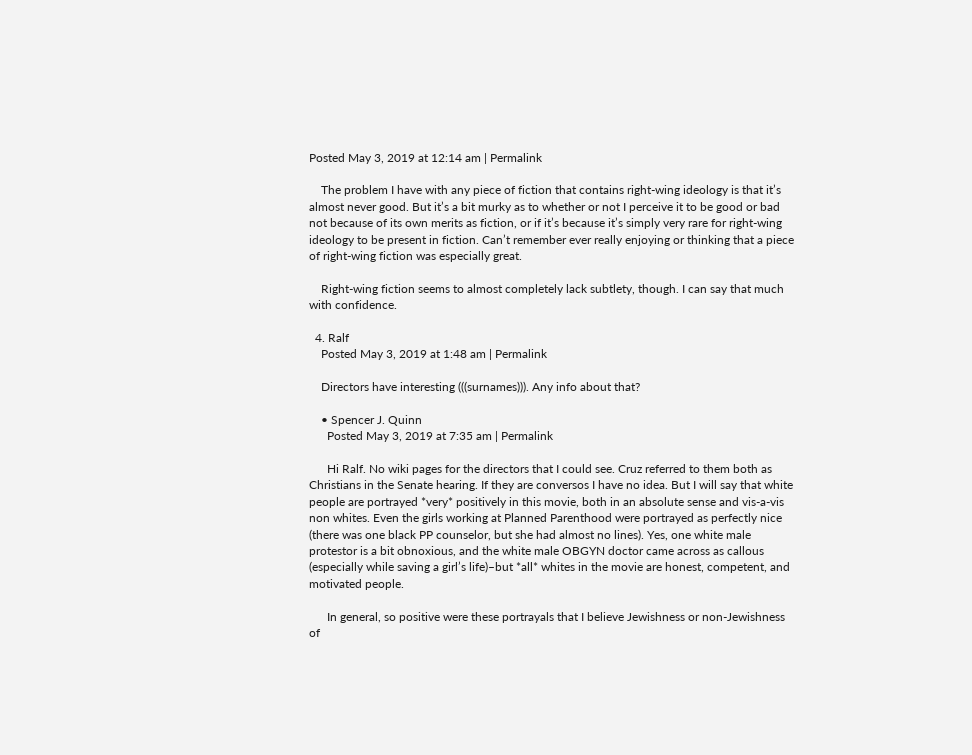Posted May 3, 2019 at 12:14 am | Permalink

    The problem I have with any piece of fiction that contains right-wing ideology is that it’s almost never good. But it’s a bit murky as to whether or not I perceive it to be good or bad not because of its own merits as fiction, or if it’s because it’s simply very rare for right-wing ideology to be present in fiction. Can’t remember ever really enjoying or thinking that a piece of right-wing fiction was especially great.

    Right-wing fiction seems to almost completely lack subtlety, though. I can say that much with confidence.

  4. Ralf
    Posted May 3, 2019 at 1:48 am | Permalink

    Directors have interesting (((surnames))). Any info about that?

    • Spencer J. Quinn
      Posted May 3, 2019 at 7:35 am | Permalink

      Hi Ralf. No wiki pages for the directors that I could see. Cruz referred to them both as Christians in the Senate hearing. If they are conversos I have no idea. But I will say that white people are portrayed *very* positively in this movie, both in an absolute sense and vis-a-vis non whites. Even the girls working at Planned Parenthood were portrayed as perfectly nice (there was one black PP counselor, but she had almost no lines). Yes, one white male protestor is a bit obnoxious, and the white male OBGYN doctor came across as callous (especially while saving a girl’s life)–but *all* whites in the movie are honest, competent, and motivated people.

      In general, so positive were these portrayals that I believe Jewishness or non-Jewishness of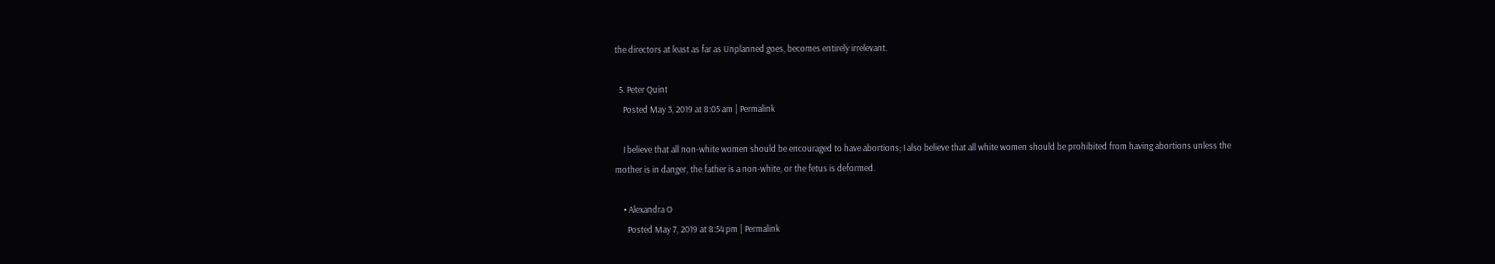the directors at least as far as Unplanned goes, becomes entirely irrelevant.

  5. Peter Quint
    Posted May 3, 2019 at 8:05 am | Permalink

    I believe that all non-white women should be encouraged to have abortions; I also believe that all white women should be prohibited from having abortions unless the mother is in danger, the father is a non-white, or the fetus is deformed.

    • Alexandra O
      Posted May 7, 2019 at 8:54 pm | Permalink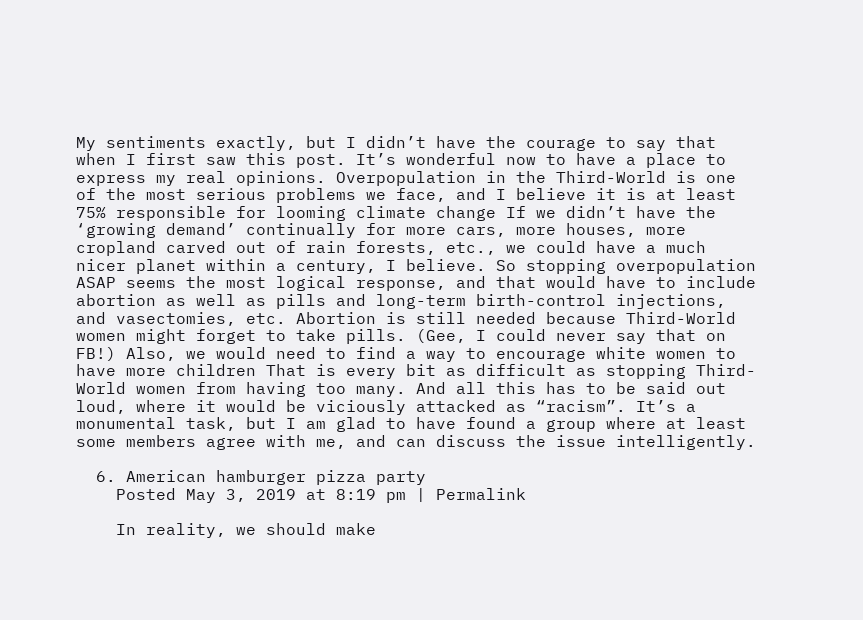My sentiments exactly, but I didn’t have the courage to say that when I first saw this post. It’s wonderful now to have a place to express my real opinions. Overpopulation in the Third-World is one of the most serious problems we face, and I believe it is at least 75% responsible for looming climate change If we didn’t have the ‘growing demand’ continually for more cars, more houses, more cropland carved out of rain forests, etc., we could have a much nicer planet within a century, I believe. So stopping overpopulation ASAP seems the most logical response, and that would have to include abortion as well as pills and long-term birth-control injections, and vasectomies, etc. Abortion is still needed because Third-World women might forget to take pills. (Gee, I could never say that on FB!) Also, we would need to find a way to encourage white women to have more children That is every bit as difficult as stopping Third-World women from having too many. And all this has to be said out loud, where it would be viciously attacked as “racism”. It’s a monumental task, but I am glad to have found a group where at least some members agree with me, and can discuss the issue intelligently.

  6. American hamburger pizza party
    Posted May 3, 2019 at 8:19 pm | Permalink

    In reality, we should make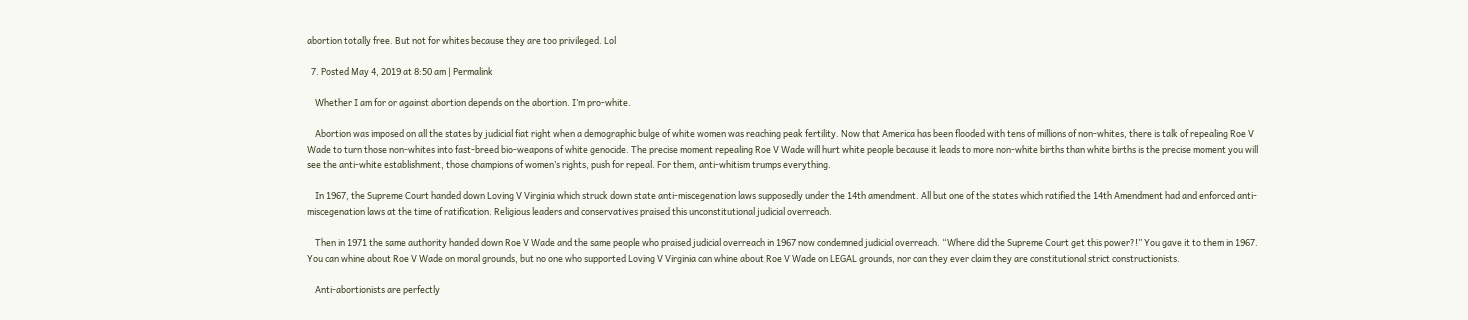abortion totally free. But not for whites because they are too privileged. Lol

  7. Posted May 4, 2019 at 8:50 am | Permalink

    Whether I am for or against abortion depends on the abortion. I’m pro-white.

    Abortion was imposed on all the states by judicial fiat right when a demographic bulge of white women was reaching peak fertility. Now that America has been flooded with tens of millions of non-whites, there is talk of repealing Roe V Wade to turn those non-whites into fast-breed bio-weapons of white genocide. The precise moment repealing Roe V Wade will hurt white people because it leads to more non-white births than white births is the precise moment you will see the anti-white establishment, those champions of women’s rights, push for repeal. For them, anti-whitism trumps everything.

    In 1967, the Supreme Court handed down Loving V Virginia which struck down state anti-miscegenation laws supposedly under the 14th amendment. All but one of the states which ratified the 14th Amendment had and enforced anti-miscegenation laws at the time of ratification. Religious leaders and conservatives praised this unconstitutional judicial overreach.

    Then in 1971 the same authority handed down Roe V Wade and the same people who praised judicial overreach in 1967 now condemned judicial overreach. “Where did the Supreme Court get this power?!” You gave it to them in 1967. You can whine about Roe V Wade on moral grounds, but no one who supported Loving V Virginia can whine about Roe V Wade on LEGAL grounds, nor can they ever claim they are constitutional strict constructionists.

    Anti-abortionists are perfectly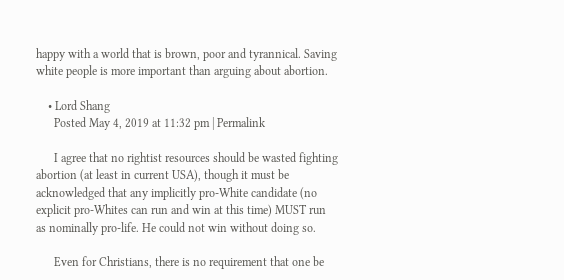happy with a world that is brown, poor and tyrannical. Saving white people is more important than arguing about abortion.

    • Lord Shang
      Posted May 4, 2019 at 11:32 pm | Permalink

      I agree that no rightist resources should be wasted fighting abortion (at least in current USA), though it must be acknowledged that any implicitly pro-White candidate (no explicit pro-Whites can run and win at this time) MUST run as nominally pro-life. He could not win without doing so.

      Even for Christians, there is no requirement that one be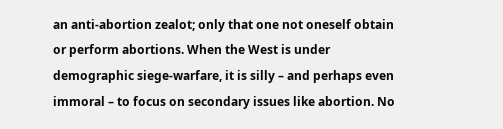an anti-abortion zealot; only that one not oneself obtain or perform abortions. When the West is under demographic siege-warfare, it is silly – and perhaps even immoral – to focus on secondary issues like abortion. No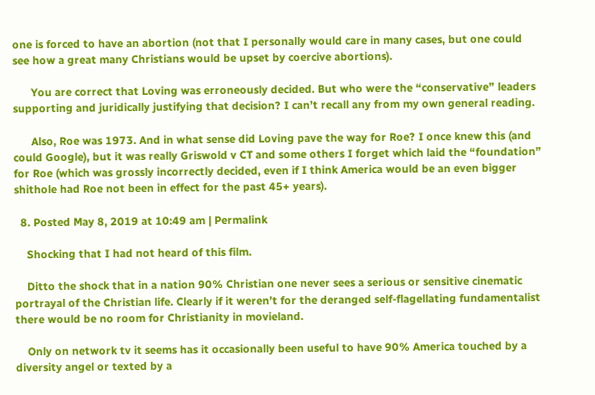one is forced to have an abortion (not that I personally would care in many cases, but one could see how a great many Christians would be upset by coercive abortions).

      You are correct that Loving was erroneously decided. But who were the “conservative” leaders supporting and juridically justifying that decision? I can’t recall any from my own general reading.

      Also, Roe was 1973. And in what sense did Loving pave the way for Roe? I once knew this (and could Google), but it was really Griswold v CT and some others I forget which laid the “foundation” for Roe (which was grossly incorrectly decided, even if I think America would be an even bigger shithole had Roe not been in effect for the past 45+ years).

  8. Posted May 8, 2019 at 10:49 am | Permalink

    Shocking that I had not heard of this film.

    Ditto the shock that in a nation 90% Christian one never sees a serious or sensitive cinematic portrayal of the Christian life. Clearly if it weren’t for the deranged self-flagellating fundamentalist there would be no room for Christianity in movieland.

    Only on network tv it seems has it occasionally been useful to have 90% America touched by a diversity angel or texted by a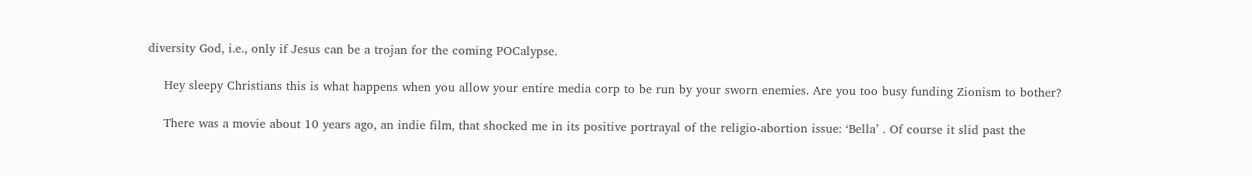diversity God, i.e., only if Jesus can be a trojan for the coming POCalypse.

    Hey sleepy Christians this is what happens when you allow your entire media corp to be run by your sworn enemies. Are you too busy funding Zionism to bother?

    There was a movie about 10 years ago, an indie film, that shocked me in its positive portrayal of the religio-abortion issue: ‘Bella’ . Of course it slid past the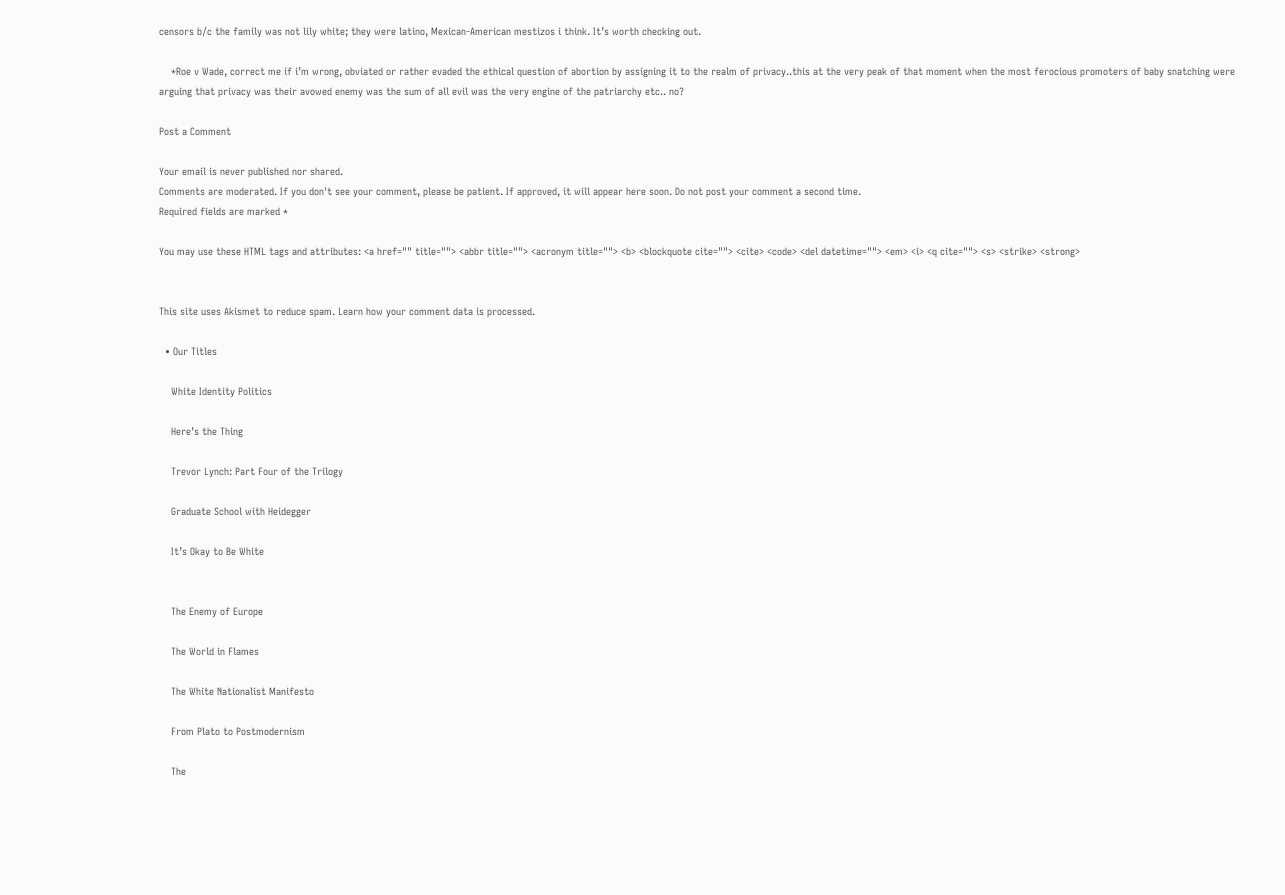censors b/c the family was not lily white; they were latino, Mexican-American mestizos i think. It’s worth checking out.

    *Roe v Wade, correct me if i’m wrong, obviated or rather evaded the ethical question of abortion by assigning it to the realm of privacy..this at the very peak of that moment when the most ferocious promoters of baby snatching were arguing that privacy was their avowed enemy was the sum of all evil was the very engine of the patriarchy etc.. no?

Post a Comment

Your email is never published nor shared.
Comments are moderated. If you don't see your comment, please be patient. If approved, it will appear here soon. Do not post your comment a second time.
Required fields are marked *

You may use these HTML tags and attributes: <a href="" title=""> <abbr title=""> <acronym title=""> <b> <blockquote cite=""> <cite> <code> <del datetime=""> <em> <i> <q cite=""> <s> <strike> <strong>


This site uses Akismet to reduce spam. Learn how your comment data is processed.

  • Our Titles

    White Identity Politics

    Here’s the Thing

    Trevor Lynch: Part Four of the Trilogy

    Graduate School with Heidegger

    It’s Okay to Be White


    The Enemy of Europe

    The World in Flames

    The White Nationalist Manifesto

    From Plato to Postmodernism

    The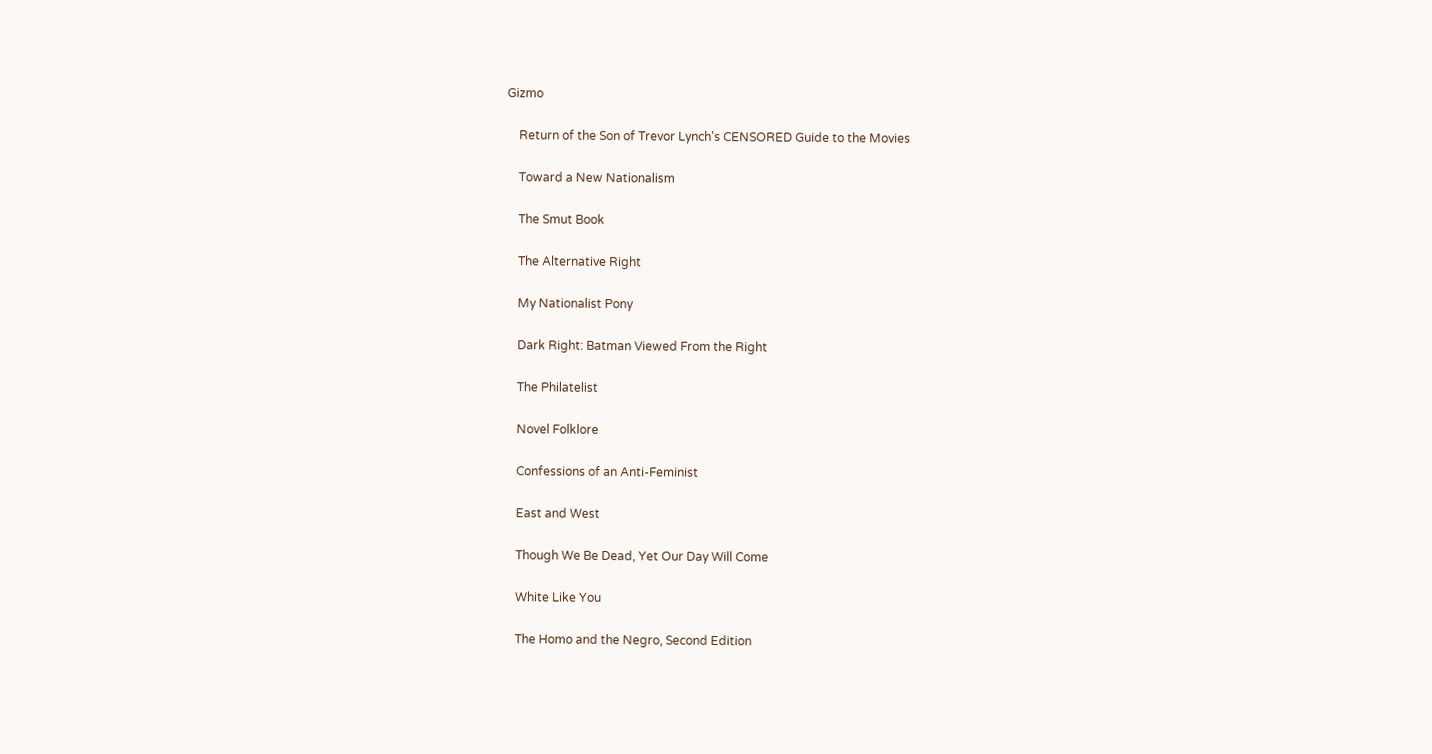Gizmo

    Return of the Son of Trevor Lynch's CENSORED Guide to the Movies

    Toward a New Nationalism

    The Smut Book

    The Alternative Right

    My Nationalist Pony

    Dark Right: Batman Viewed From the Right

    The Philatelist

    Novel Folklore

    Confessions of an Anti-Feminist

    East and West

    Though We Be Dead, Yet Our Day Will Come

    White Like You

    The Homo and the Negro, Second Edition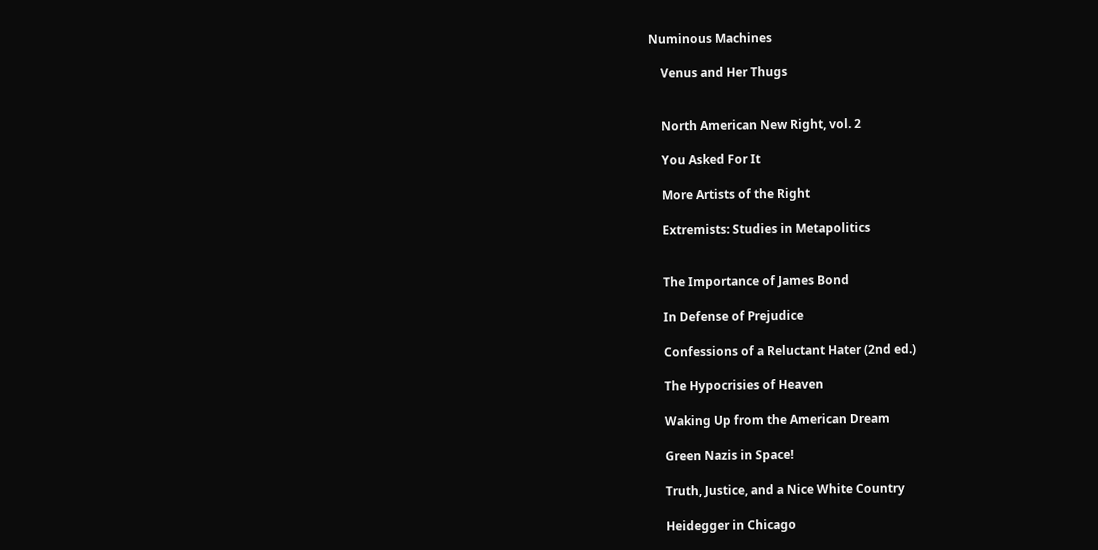Numinous Machines

    Venus and Her Thugs


    North American New Right, vol. 2

    You Asked For It

    More Artists of the Right

    Extremists: Studies in Metapolitics


    The Importance of James Bond

    In Defense of Prejudice

    Confessions of a Reluctant Hater (2nd ed.)

    The Hypocrisies of Heaven

    Waking Up from the American Dream

    Green Nazis in Space!

    Truth, Justice, and a Nice White Country

    Heidegger in Chicago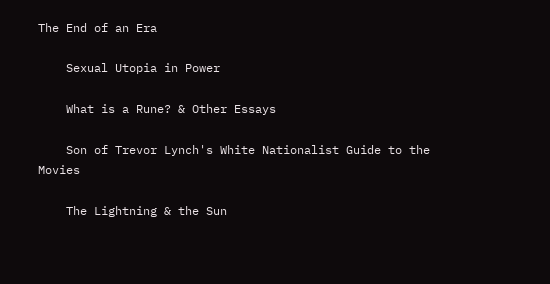The End of an Era

    Sexual Utopia in Power

    What is a Rune? & Other Essays

    Son of Trevor Lynch's White Nationalist Guide to the Movies

    The Lightning & the Sun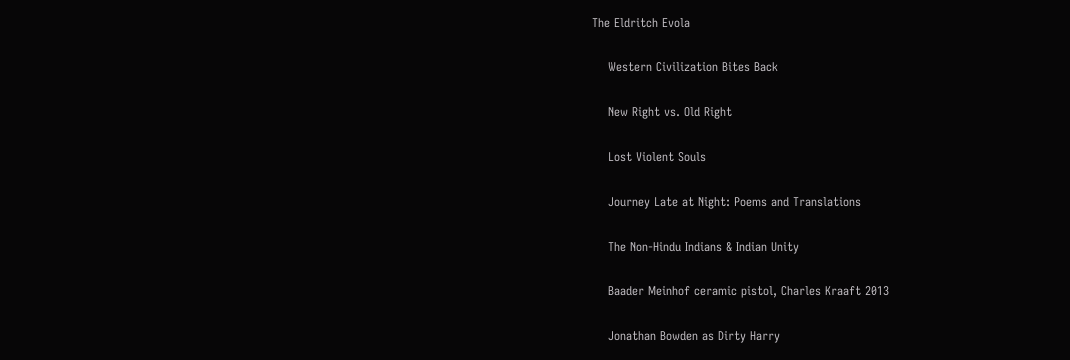The Eldritch Evola

    Western Civilization Bites Back

    New Right vs. Old Right

    Lost Violent Souls

    Journey Late at Night: Poems and Translations

    The Non-Hindu Indians & Indian Unity

    Baader Meinhof ceramic pistol, Charles Kraaft 2013

    Jonathan Bowden as Dirty Harry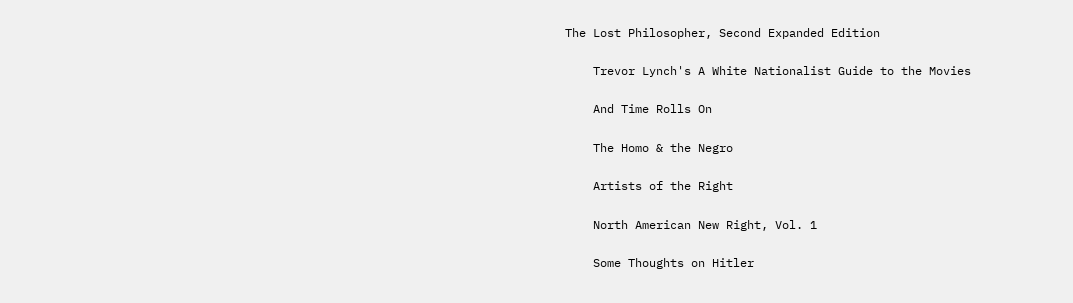The Lost Philosopher, Second Expanded Edition

    Trevor Lynch's A White Nationalist Guide to the Movies

    And Time Rolls On

    The Homo & the Negro

    Artists of the Right

    North American New Right, Vol. 1

    Some Thoughts on Hitler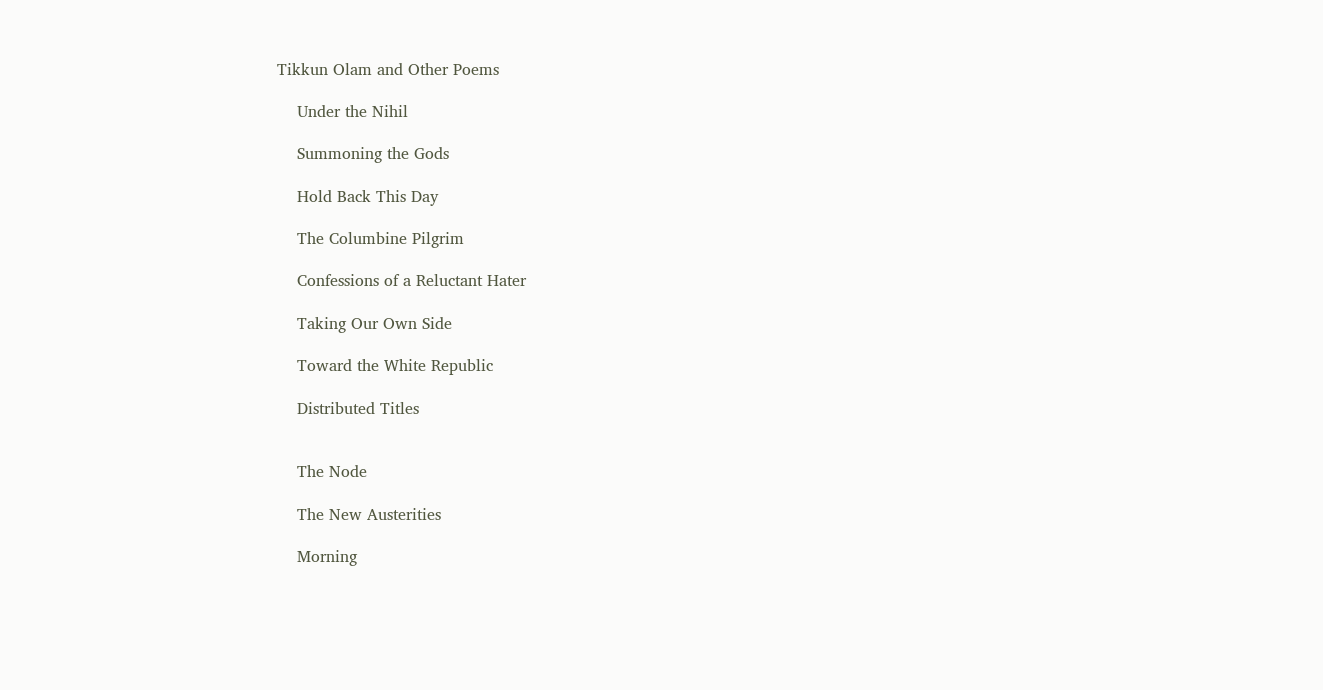Tikkun Olam and Other Poems

    Under the Nihil

    Summoning the Gods

    Hold Back This Day

    The Columbine Pilgrim

    Confessions of a Reluctant Hater

    Taking Our Own Side

    Toward the White Republic

    Distributed Titles


    The Node

    The New Austerities

    Morning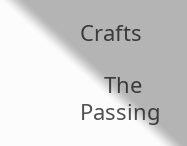Crafts

    The Passing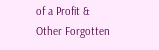of a Profit & Other Forgotten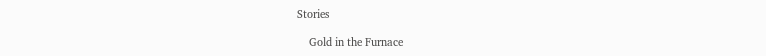Stories

    Gold in the Furnace